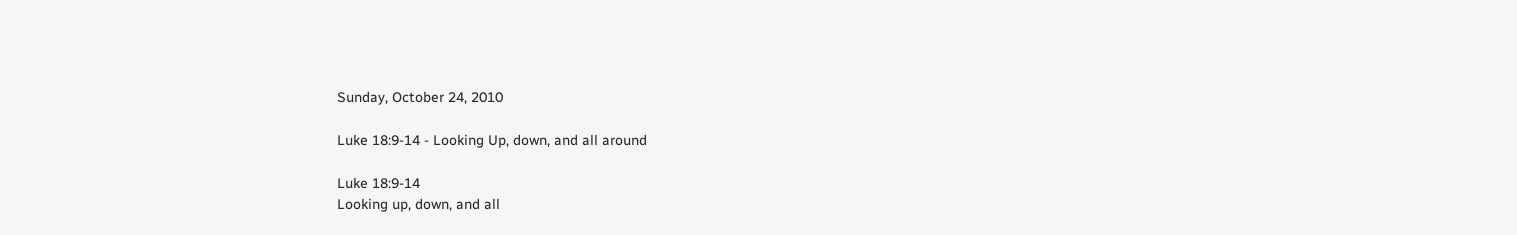Sunday, October 24, 2010

Luke 18:9-14 - Looking Up, down, and all around

Luke 18:9-14
Looking up, down, and all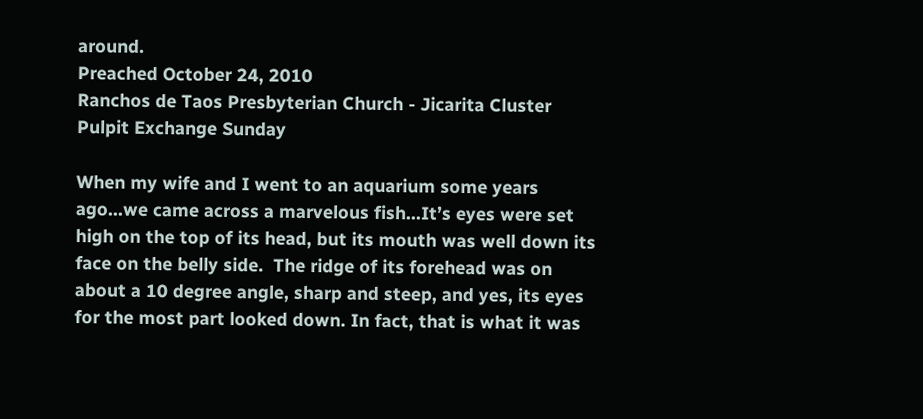around.
Preached October 24, 2010
Ranchos de Taos Presbyterian Church - Jicarita Cluster Pulpit Exchange Sunday

When my wife and I went to an aquarium some years ago...we came across a marvelous fish...It’s eyes were set high on the top of its head, but its mouth was well down its face on the belly side.  The ridge of its forehead was on about a 10 degree angle, sharp and steep, and yes, its eyes for the most part looked down. In fact, that is what it was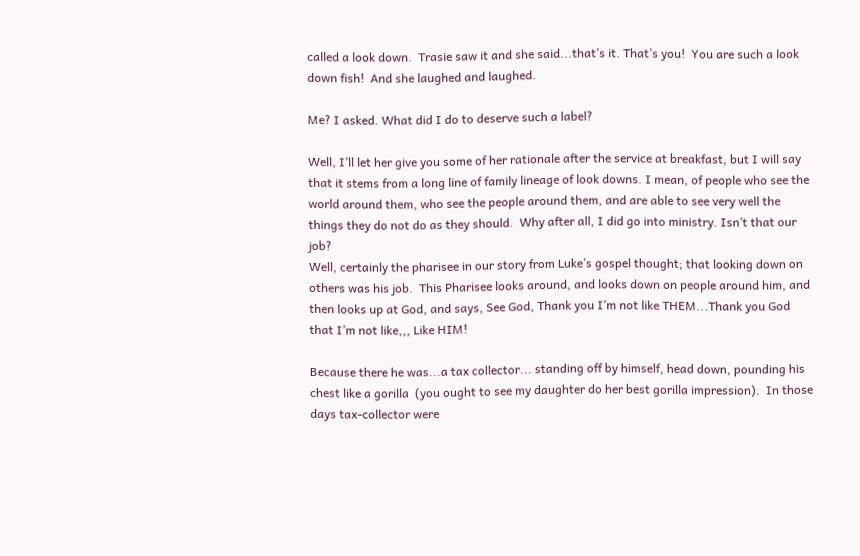called a look down.  Trasie saw it and she said...that’s it. That’s you!  You are such a look down fish!  And she laughed and laughed.

Me? I asked. What did I do to deserve such a label?

Well, I’ll let her give you some of her rationale after the service at breakfast, but I will say that it stems from a long line of family lineage of look downs. I mean, of people who see the world around them, who see the people around them, and are able to see very well the things they do not do as they should.  Why after all, I did go into ministry. Isn’t that our job?
Well, certainly the pharisee in our story from Luke’s gospel thought; that looking down on others was his job.  This Pharisee looks around, and looks down on people around him, and then looks up at God, and says, See God, Thank you I’m not like THEM...Thank you God that I’m not like,,, Like HIM!

Because there he was...a tax collector... standing off by himself, head down, pounding his chest like a gorilla  (you ought to see my daughter do her best gorilla impression).  In those days tax-collector were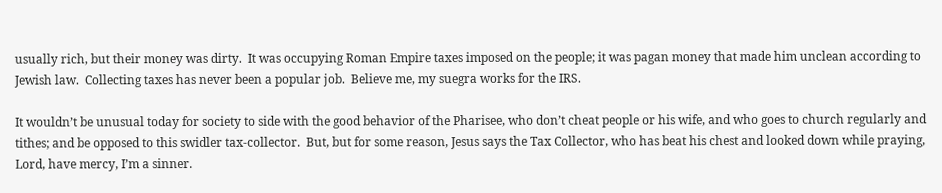usually rich, but their money was dirty.  It was occupying Roman Empire taxes imposed on the people; it was pagan money that made him unclean according to Jewish law.  Collecting taxes has never been a popular job.  Believe me, my suegra works for the IRS.

It wouldn’t be unusual today for society to side with the good behavior of the Pharisee, who don’t cheat people or his wife, and who goes to church regularly and tithes; and be opposed to this swidler tax-collector.  But, but for some reason, Jesus says the Tax Collector, who has beat his chest and looked down while praying, Lord, have mercy, I’m a sinner.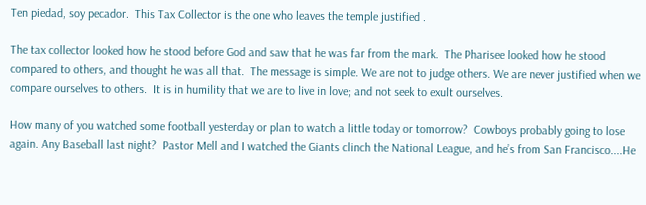Ten piedad, soy pecador.  This Tax Collector is the one who leaves the temple justified .

The tax collector looked how he stood before God and saw that he was far from the mark.  The Pharisee looked how he stood compared to others, and thought he was all that.  The message is simple. We are not to judge others. We are never justified when we compare ourselves to others.  It is in humility that we are to live in love; and not seek to exult ourselves.

How many of you watched some football yesterday or plan to watch a little today or tomorrow?  Cowboys probably going to lose again. Any Baseball last night?  Pastor Mell and I watched the Giants clinch the National League, and he’s from San Francisco....He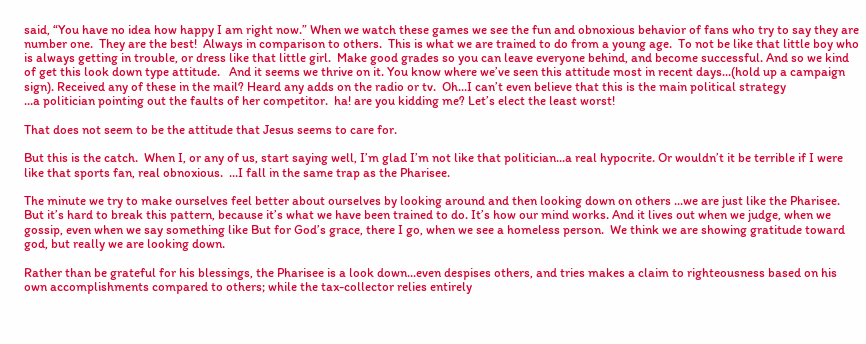said, “You have no idea how happy I am right now.” When we watch these games we see the fun and obnoxious behavior of fans who try to say they are number one.  They are the best!  Always in comparison to others.  This is what we are trained to do from a young age.  To not be like that little boy who is always getting in trouble, or dress like that little girl.  Make good grades so you can leave everyone behind, and become successful. And so we kind of get this look down type attitude.   And it seems we thrive on it. You know where we’ve seen this attitude most in recent days...(hold up a campaign sign). Received any of these in the mail? Heard any adds on the radio or tv.  Oh...I can’t even believe that this is the main political strategy
...a politician pointing out the faults of her competitor.  ha! are you kidding me? Let’s elect the least worst!

That does not seem to be the attitude that Jesus seems to care for.

But this is the catch.  When I, or any of us, start saying well, I’m glad I’m not like that politician...a real hypocrite. Or wouldn’t it be terrible if I were like that sports fan, real obnoxious.  ...I fall in the same trap as the Pharisee.

The minute we try to make ourselves feel better about ourselves by looking around and then looking down on others ...we are just like the Pharisee. But it’s hard to break this pattern, because it’s what we have been trained to do. It’s how our mind works. And it lives out when we judge, when we gossip, even when we say something like But for God’s grace, there I go, when we see a homeless person.  We think we are showing gratitude toward god, but really we are looking down.

Rather than be grateful for his blessings, the Pharisee is a look down...even despises others, and tries makes a claim to righteousness based on his own accomplishments compared to others; while the tax-collector relies entirely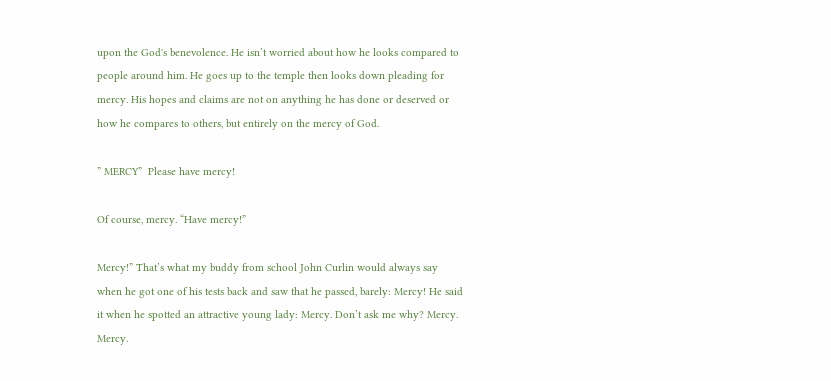upon the God's benevolence. He isn’t worried about how he looks compared to people around him. He goes up to the temple then looks down pleading for mercy. His hopes and claims are not on anything he has done or deserved or how he compares to others, but entirely on the mercy of God.

” MERCY”  Please have mercy!

Of course, mercy. “Have mercy!”

Mercy!” That’s what my buddy from school John Curlin would always say when he got one of his tests back and saw that he passed, barely: Mercy! He said it when he spotted an attractive young lady: Mercy. Don’t ask me why? Mercy. Mercy.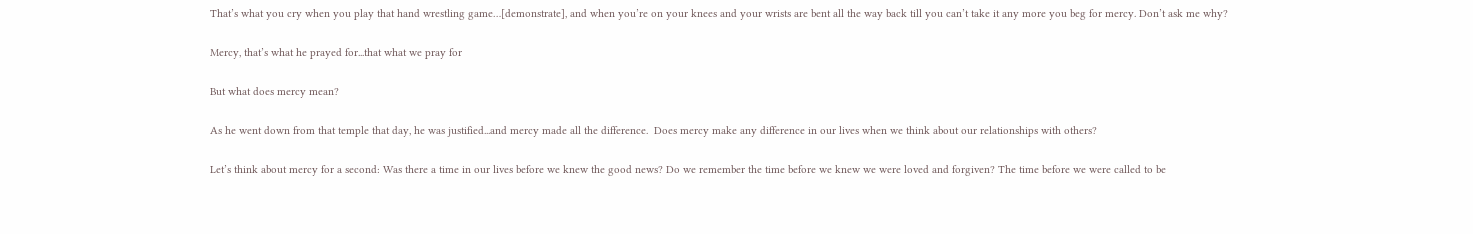That’s what you cry when you play that hand wrestling game…[demonstrate], and when you’re on your knees and your wrists are bent all the way back till you can’t take it any more you beg for mercy. Don’t ask me why?

Mercy, that’s what he prayed for...that what we pray for

But what does mercy mean?

As he went down from that temple that day, he was justified...and mercy made all the difference.  Does mercy make any difference in our lives when we think about our relationships with others?

Let’s think about mercy for a second: Was there a time in our lives before we knew the good news? Do we remember the time before we knew we were loved and forgiven? The time before we were called to be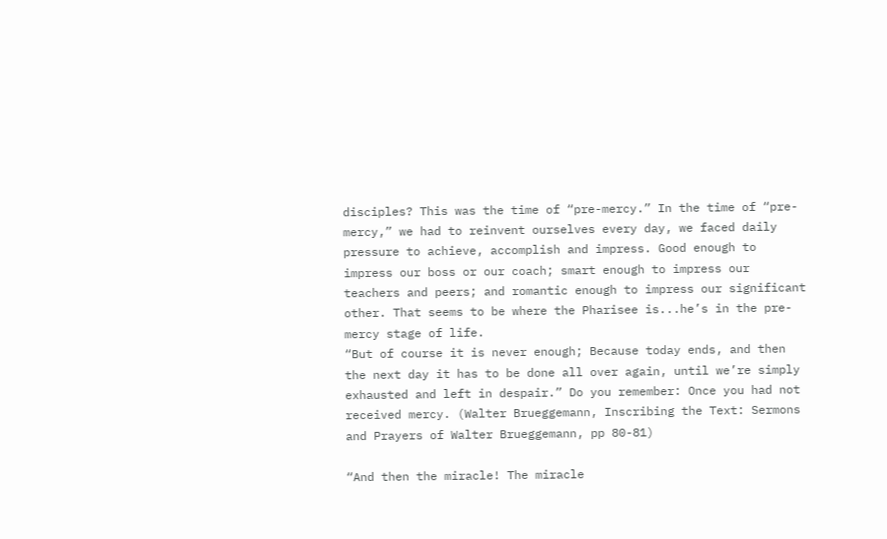disciples? This was the time of “pre-mercy.” In the time of “pre-mercy,” we had to reinvent ourselves every day, we faced daily pressure to achieve, accomplish and impress. Good enough to impress our boss or our coach; smart enough to impress our teachers and peers; and romantic enough to impress our significant other. That seems to be where the Pharisee is...he’s in the pre-mercy stage of life.
“But of course it is never enough; Because today ends, and then the next day it has to be done all over again, until we’re simply exhausted and left in despair.” Do you remember: Once you had not received mercy. (Walter Brueggemann, Inscribing the Text: Sermons and Prayers of Walter Brueggemann, pp 80-81)

“And then the miracle! The miracle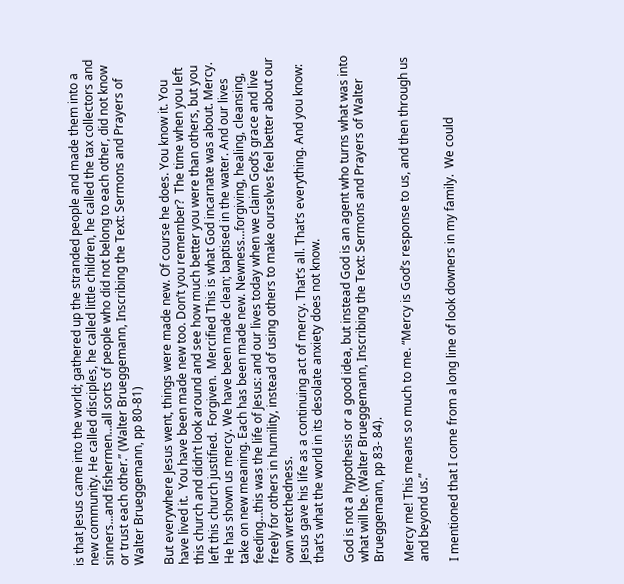is that Jesus came into the world; gathered up the stranded people and made them into a new community. He called disciples, he called little children, he called the tax collectors and sinners...and fishermen…all sorts of people who did not belong to each other, did not know or trust each other.” (Walter Brueggemann, Inscribing the Text: Sermons and Prayers of Walter Brueggemann, pp 80-81)

But everywhere Jesus went, things were made new. Of course he does. You know it. You have lived it.  You have been made new too. Don’t you remember?  The time when you left this church and didn’t look around and see how much better you were than others, but you left this church justified.  Forgiven.  Mercified This is what God incarnate was about. Mercy. He has shown us mercy. We have been made clean; baptised in the water. And our lives take on new meaning. Each has been made new. Newness…forgiving, healing, cleansing, feeding…this was the life of Jesus: and our lives today when we claim God’s grace and live freely for others in humility, instead of using others to make ourselves feel better about our own wretchedness.
Jesus gave his life as a continuing act of mercy. That’s all. That’s everything. And you know: that’s what the world in its desolate anxiety does not know.

God is not a hypothesis or a good idea, but instead God is an agent who turns what was into what will be. (Walter Brueggemann, Inscribing the Text: Sermons and Prayers of Walter Brueggemann, pp 83- 84).

Mercy me! This means so much to me. “Mercy is God’s response to us, and then through us and beyond us.”

I mentioned that I come from a long line of look downers in my family.  We could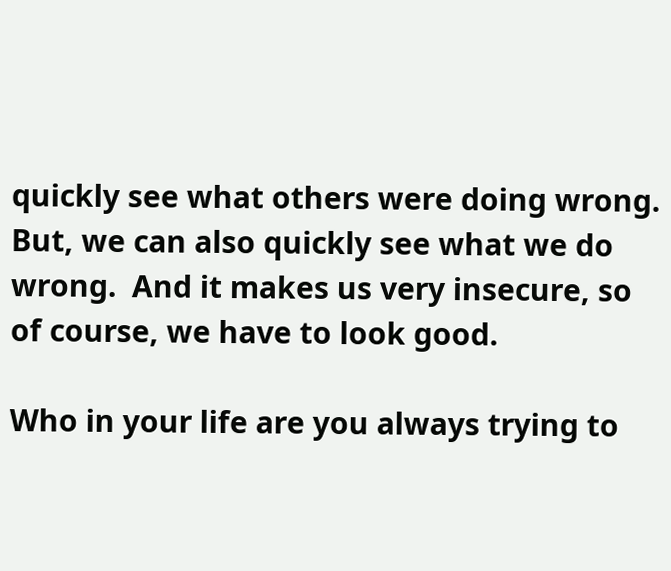quickly see what others were doing wrong.  But, we can also quickly see what we do wrong.  And it makes us very insecure, so of course, we have to look good.

Who in your life are you always trying to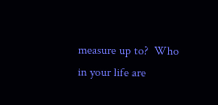measure up to?  Who in your life are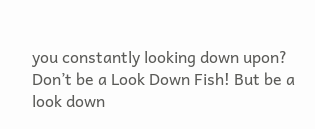you constantly looking down upon?  Don’t be a Look Down Fish! But be a look down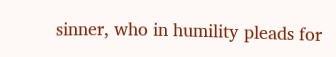sinner, who in humility pleads for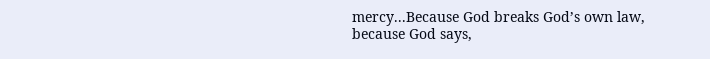mercy...Because God breaks God’s own law, because God says,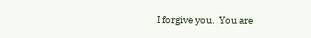I forgive you.  You are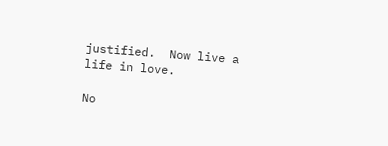justified.  Now live a life in love.

No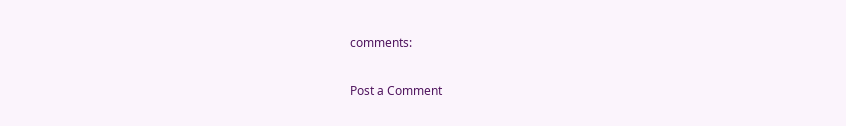comments:

Post a Comment